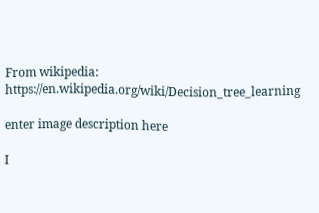From wikipedia: https://en.wikipedia.org/wiki/Decision_tree_learning

enter image description here

I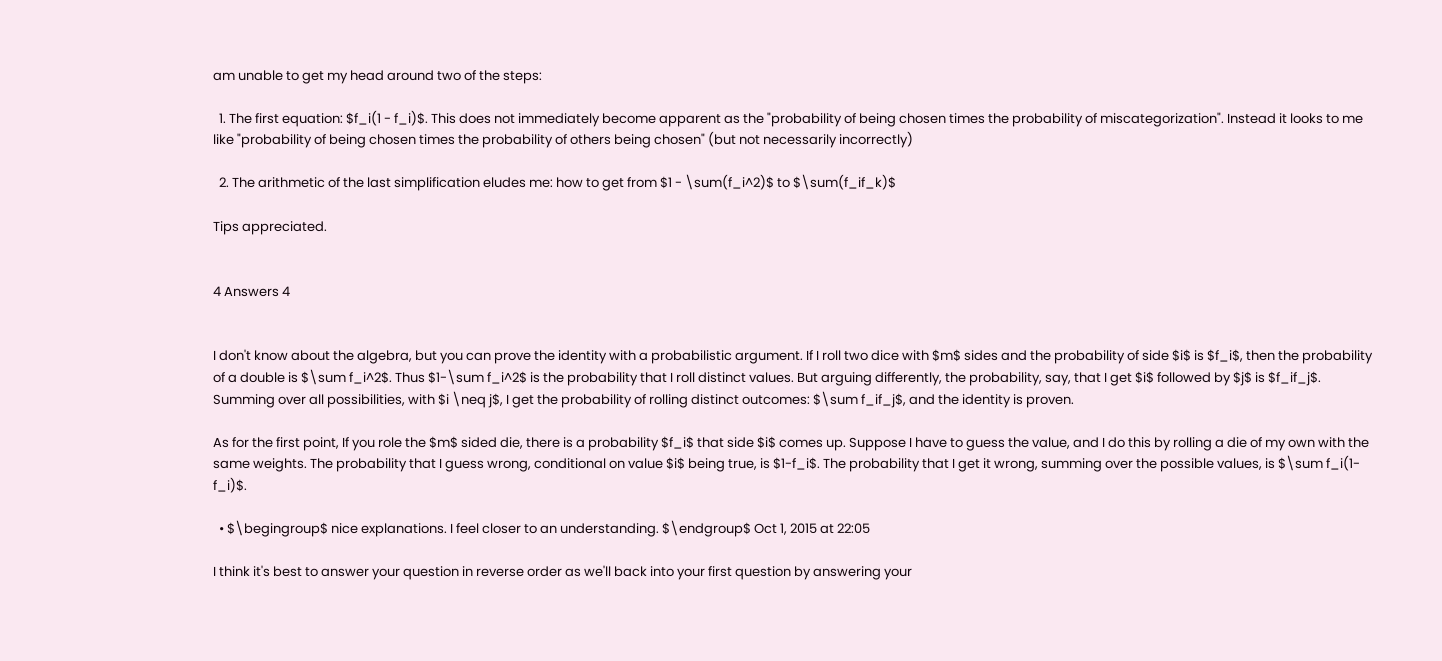am unable to get my head around two of the steps:

  1. The first equation: $f_i(1 - f_i)$. This does not immediately become apparent as the "probability of being chosen times the probability of miscategorization". Instead it looks to me like "probability of being chosen times the probability of others being chosen" (but not necessarily incorrectly)

  2. The arithmetic of the last simplification eludes me: how to get from $1 - \sum(f_i^2)$ to $\sum(f_if_k)$

Tips appreciated.


4 Answers 4


I don't know about the algebra, but you can prove the identity with a probabilistic argument. If I roll two dice with $m$ sides and the probability of side $i$ is $f_i$, then the probability of a double is $\sum f_i^2$. Thus $1-\sum f_i^2$ is the probability that I roll distinct values. But arguing differently, the probability, say, that I get $i$ followed by $j$ is $f_if_j$. Summing over all possibilities, with $i \neq j$, I get the probability of rolling distinct outcomes: $\sum f_if_j$, and the identity is proven.

As for the first point, If you role the $m$ sided die, there is a probability $f_i$ that side $i$ comes up. Suppose I have to guess the value, and I do this by rolling a die of my own with the same weights. The probability that I guess wrong, conditional on value $i$ being true, is $1-f_i$. The probability that I get it wrong, summing over the possible values, is $\sum f_i(1-f_i)$.

  • $\begingroup$ nice explanations. I feel closer to an understanding. $\endgroup$ Oct 1, 2015 at 22:05

I think it's best to answer your question in reverse order as we'll back into your first question by answering your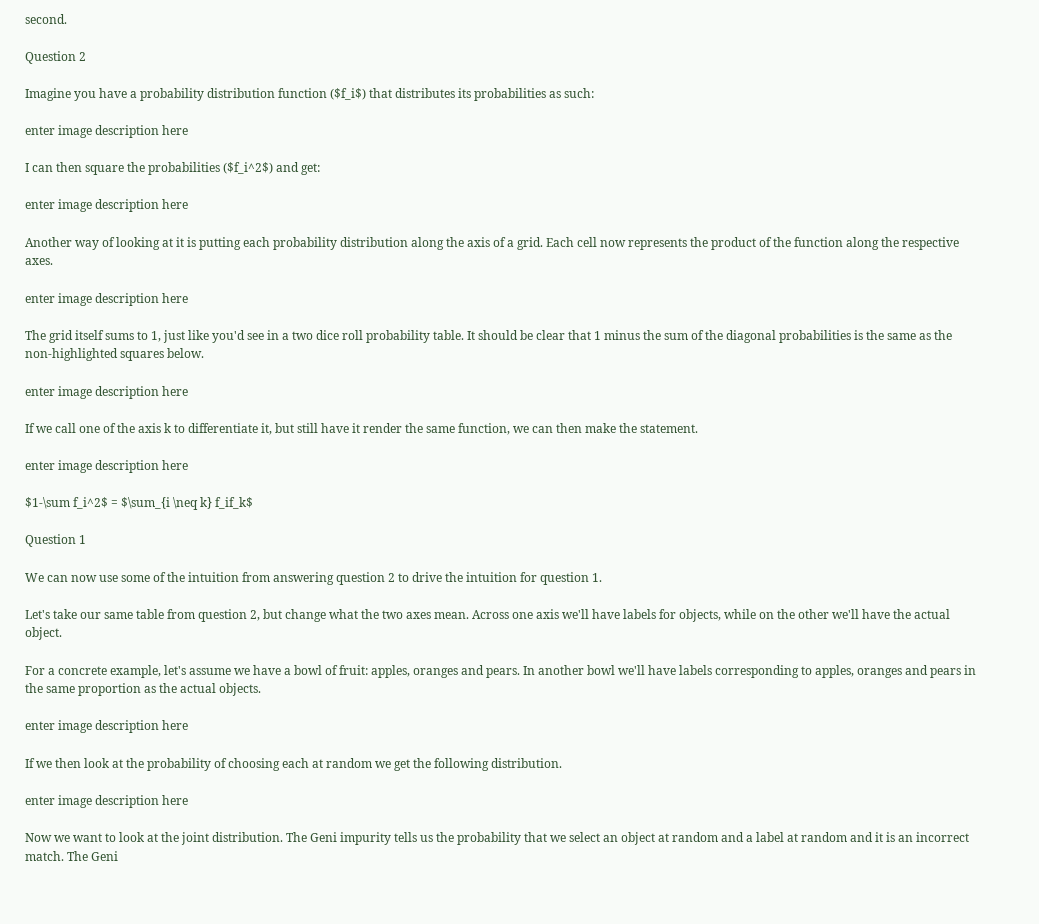second.

Question 2

Imagine you have a probability distribution function ($f_i$) that distributes its probabilities as such:

enter image description here

I can then square the probabilities ($f_i^2$) and get:

enter image description here

Another way of looking at it is putting each probability distribution along the axis of a grid. Each cell now represents the product of the function along the respective axes.

enter image description here

The grid itself sums to 1, just like you'd see in a two dice roll probability table. It should be clear that 1 minus the sum of the diagonal probabilities is the same as the non-highlighted squares below.

enter image description here

If we call one of the axis k to differentiate it, but still have it render the same function, we can then make the statement.

enter image description here

$1-\sum f_i^2$ = $\sum_{i \neq k} f_if_k$

Question 1

We can now use some of the intuition from answering question 2 to drive the intuition for question 1.

Let's take our same table from question 2, but change what the two axes mean. Across one axis we'll have labels for objects, while on the other we'll have the actual object.

For a concrete example, let's assume we have a bowl of fruit: apples, oranges and pears. In another bowl we'll have labels corresponding to apples, oranges and pears in the same proportion as the actual objects.

enter image description here

If we then look at the probability of choosing each at random we get the following distribution.

enter image description here

Now we want to look at the joint distribution. The Geni impurity tells us the probability that we select an object at random and a label at random and it is an incorrect match. The Geni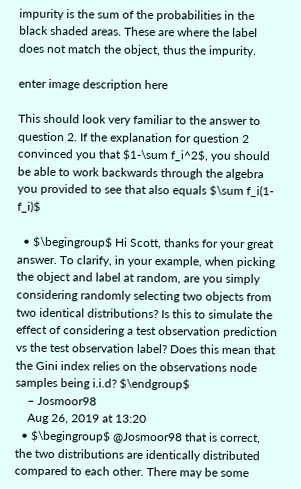impurity is the sum of the probabilities in the black shaded areas. These are where the label does not match the object, thus the impurity.

enter image description here

This should look very familiar to the answer to question 2. If the explanation for question 2 convinced you that $1-\sum f_i^2$, you should be able to work backwards through the algebra you provided to see that also equals $\sum f_i(1-f_i)$

  • $\begingroup$ Hi Scott, thanks for your great answer. To clarify, in your example, when picking the object and label at random, are you simply considering randomly selecting two objects from two identical distributions? Is this to simulate the effect of considering a test observation prediction vs the test observation label? Does this mean that the Gini index relies on the observations node samples being i.i.d? $\endgroup$
    – Josmoor98
    Aug 26, 2019 at 13:20
  • $\begingroup$ @Josmoor98 that is correct, the two distributions are identically distributed compared to each other. There may be some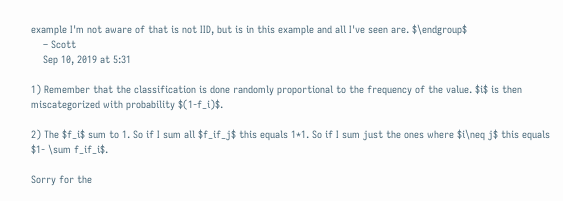example I'm not aware of that is not IID, but is in this example and all I've seen are. $\endgroup$
    – Scott
    Sep 10, 2019 at 5:31

1) Remember that the classification is done randomly proportional to the frequency of the value. $i$ is then miscategorized with probability $(1-f_i)$.

2) The $f_i$ sum to 1. So if I sum all $f_if_j$ this equals 1*1. So if I sum just the ones where $i\neq j$ this equals $1- \sum f_if_i$.

Sorry for the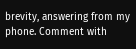brevity, answering from my phone. Comment with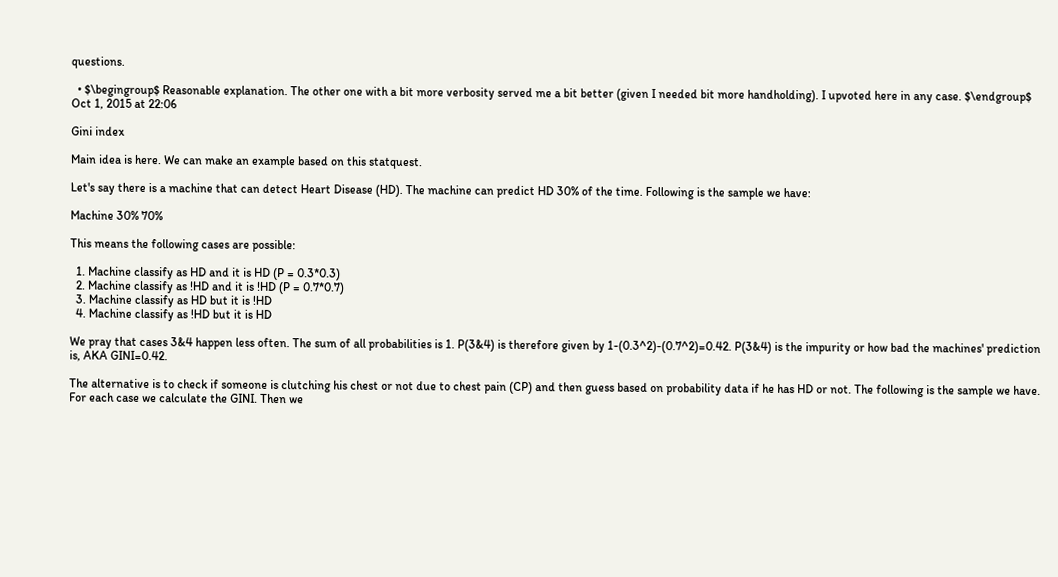questions.

  • $\begingroup$ Reasonable explanation. The other one with a bit more verbosity served me a bit better (given I needed bit more handholding). I upvoted here in any case. $\endgroup$ Oct 1, 2015 at 22:06

Gini index

Main idea is here. We can make an example based on this statquest.

Let's say there is a machine that can detect Heart Disease (HD). The machine can predict HD 30% of the time. Following is the sample we have:

Machine 30% 70%

This means the following cases are possible:

  1. Machine classify as HD and it is HD (P = 0.3*0.3)
  2. Machine classify as !HD and it is !HD (P = 0.7*0.7)
  3. Machine classify as HD but it is !HD
  4. Machine classify as !HD but it is HD

We pray that cases 3&4 happen less often. The sum of all probabilities is 1. P(3&4) is therefore given by 1-(0.3^2)-(0.7^2)=0.42. P(3&4) is the impurity or how bad the machines' prediction is, AKA GINI=0.42.

The alternative is to check if someone is clutching his chest or not due to chest pain (CP) and then guess based on probability data if he has HD or not. The following is the sample we have. For each case we calculate the GINI. Then we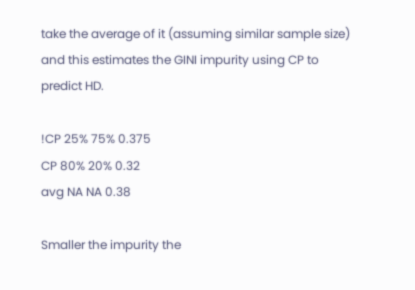take the average of it (assuming similar sample size) and this estimates the GINI impurity using CP to predict HD.

!CP 25% 75% 0.375
CP 80% 20% 0.32
avg NA NA 0.38

Smaller the impurity the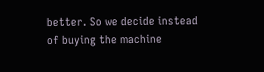better. So we decide instead of buying the machine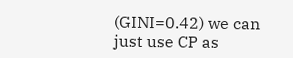(GINI=0.42) we can just use CP as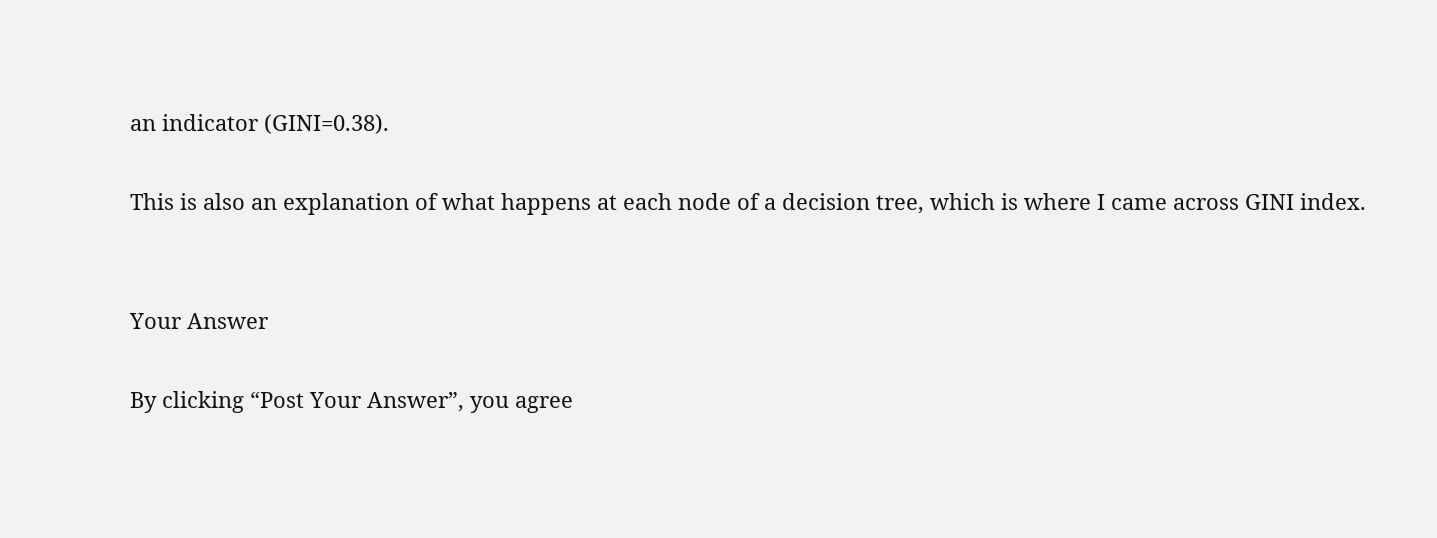an indicator (GINI=0.38).

This is also an explanation of what happens at each node of a decision tree, which is where I came across GINI index.


Your Answer

By clicking “Post Your Answer”, you agree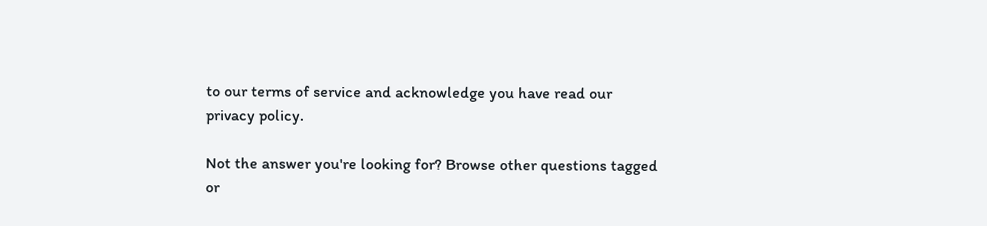to our terms of service and acknowledge you have read our privacy policy.

Not the answer you're looking for? Browse other questions tagged or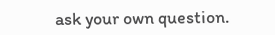ask your own question.